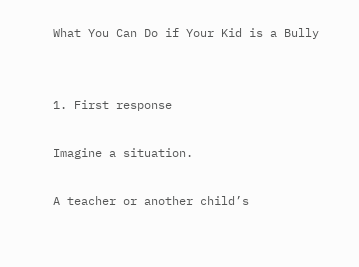What You Can Do if Your Kid is a Bully


1. First response

Imagine a situation.

A teacher or another child’s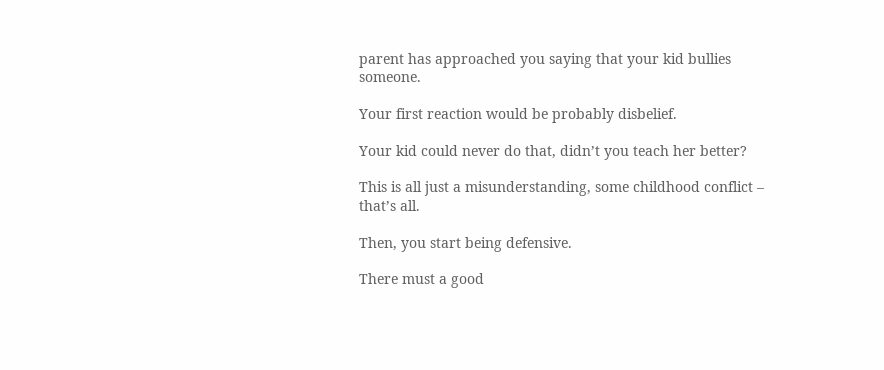parent has approached you saying that your kid bullies someone.

Your first reaction would be probably disbelief.

Your kid could never do that, didn’t you teach her better?

This is all just a misunderstanding, some childhood conflict – that’s all.

Then, you start being defensive.

There must a good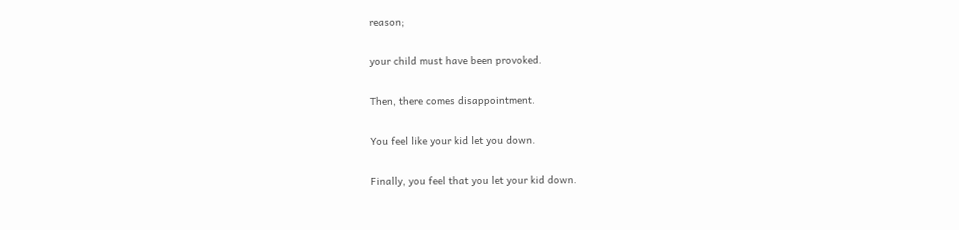reason;

your child must have been provoked.

Then, there comes disappointment.

You feel like your kid let you down.

Finally, you feel that you let your kid down.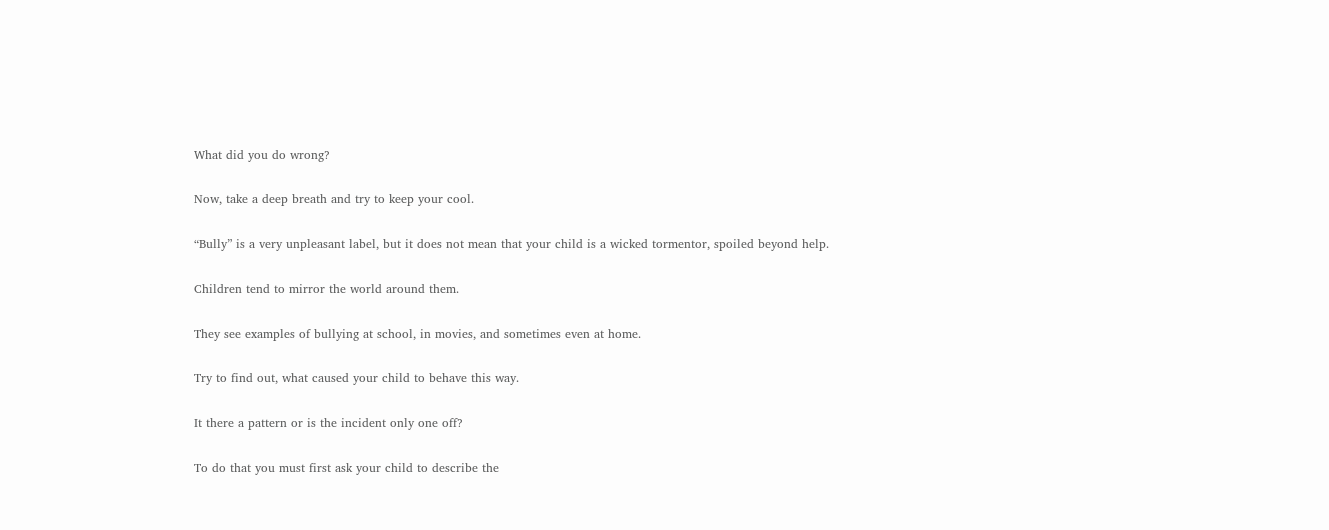What did you do wrong?

Now, take a deep breath and try to keep your cool.

“Bully” is a very unpleasant label, but it does not mean that your child is a wicked tormentor, spoiled beyond help.

Children tend to mirror the world around them.

They see examples of bullying at school, in movies, and sometimes even at home.

Try to find out, what caused your child to behave this way.

It there a pattern or is the incident only one off?

To do that you must first ask your child to describe the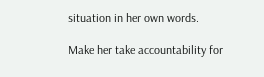situation in her own words.

Make her take accountability for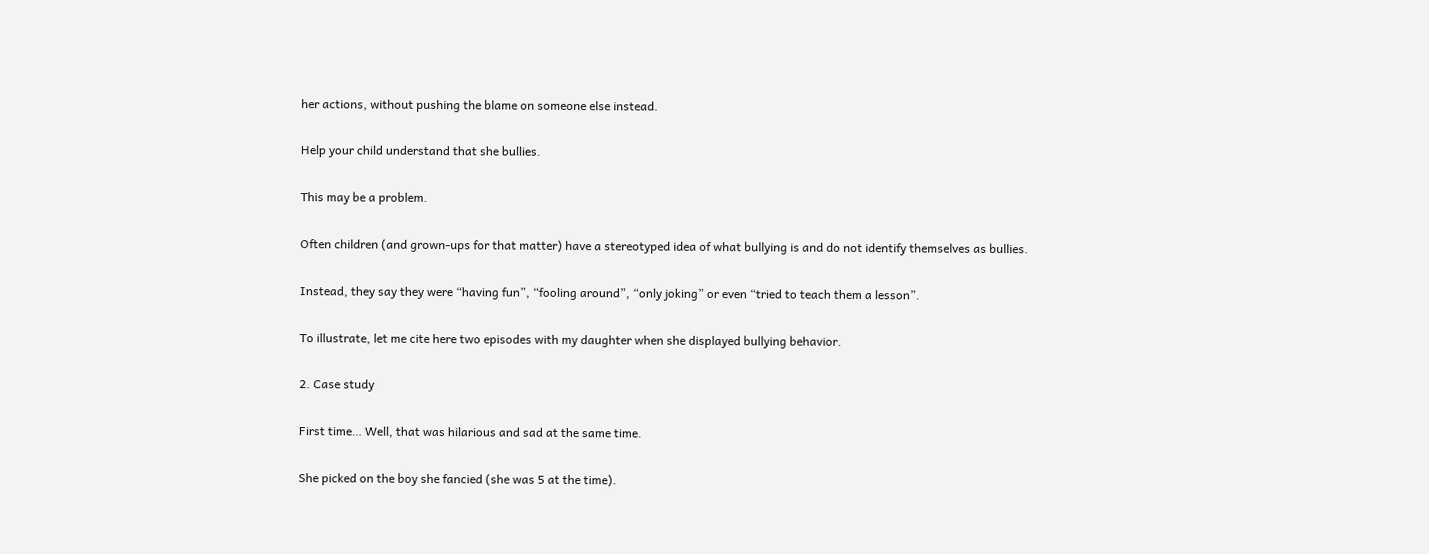her actions, without pushing the blame on someone else instead.

Help your child understand that she bullies.

This may be a problem.

Often children (and grown-ups for that matter) have a stereotyped idea of what bullying is and do not identify themselves as bullies.

Instead, they say they were “having fun”, “fooling around”, “only joking” or even “tried to teach them a lesson”.

To illustrate, let me cite here two episodes with my daughter when she displayed bullying behavior.

2. Case study

First time… Well, that was hilarious and sad at the same time.

She picked on the boy she fancied (she was 5 at the time).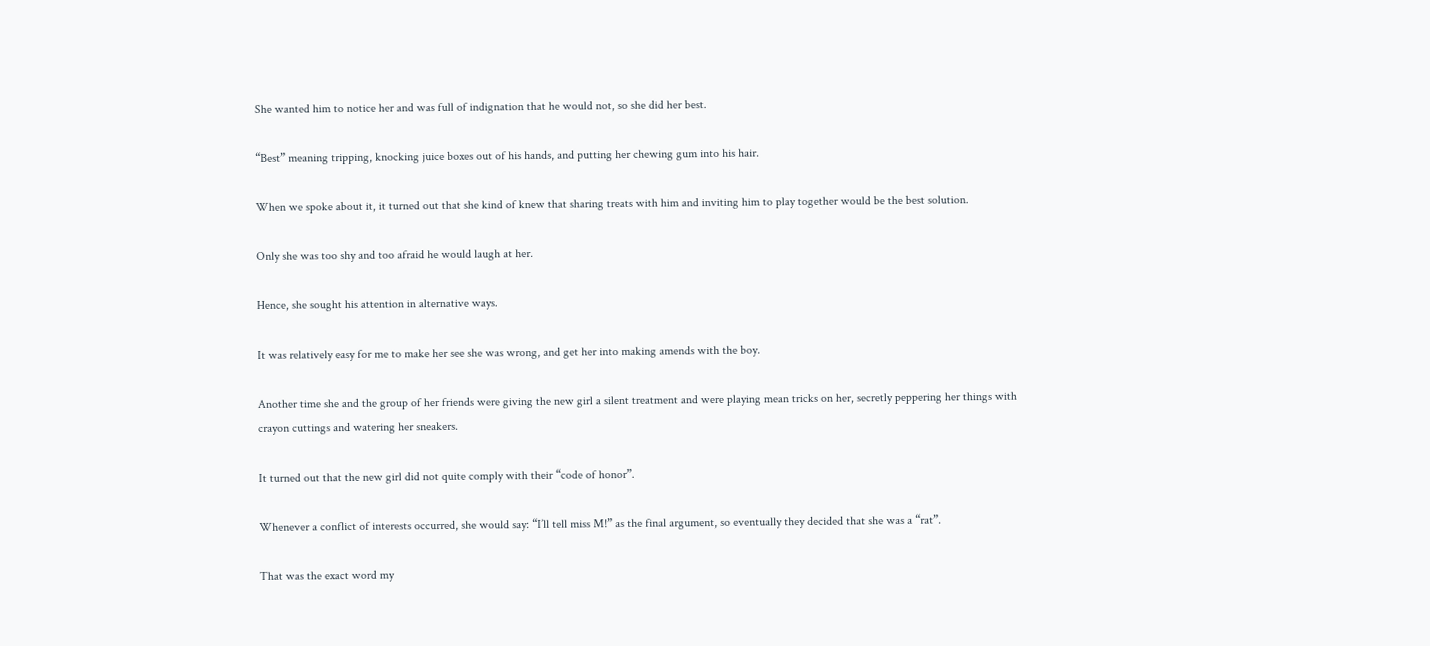She wanted him to notice her and was full of indignation that he would not, so she did her best.

“Best” meaning tripping, knocking juice boxes out of his hands, and putting her chewing gum into his hair.

When we spoke about it, it turned out that she kind of knew that sharing treats with him and inviting him to play together would be the best solution.

Only she was too shy and too afraid he would laugh at her.

Hence, she sought his attention in alternative ways.

It was relatively easy for me to make her see she was wrong, and get her into making amends with the boy.

Another time she and the group of her friends were giving the new girl a silent treatment and were playing mean tricks on her, secretly peppering her things with crayon cuttings and watering her sneakers.

It turned out that the new girl did not quite comply with their “code of honor”.

Whenever a conflict of interests occurred, she would say: “I’ll tell miss M!” as the final argument, so eventually they decided that she was a “rat”.

That was the exact word my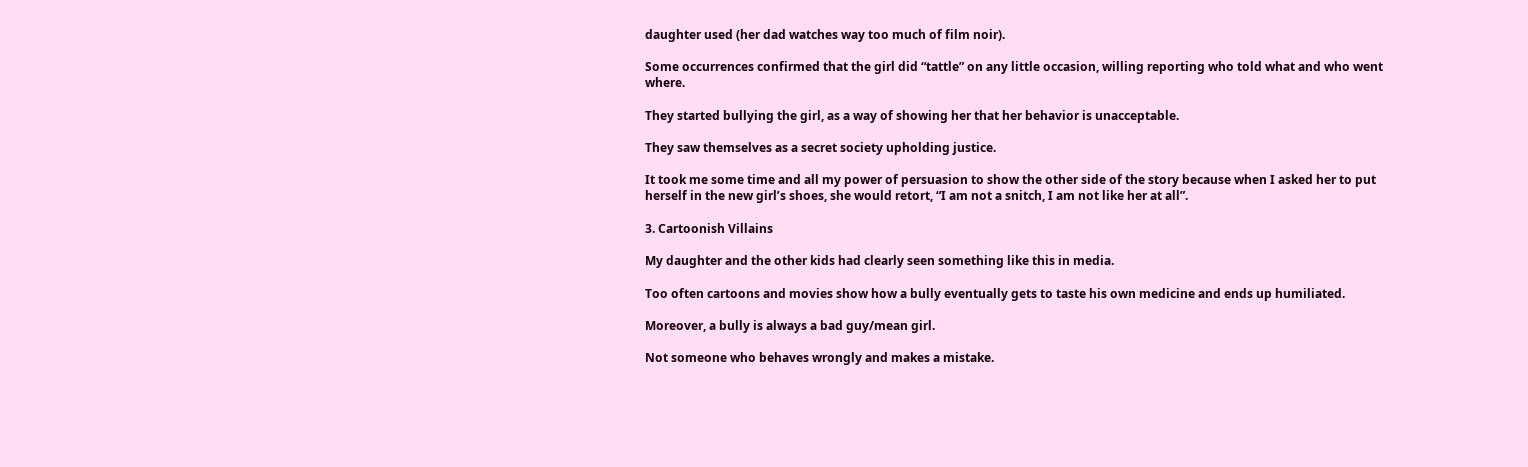daughter used (her dad watches way too much of film noir).

Some occurrences confirmed that the girl did “tattle” on any little occasion, willing reporting who told what and who went where.

They started bullying the girl, as a way of showing her that her behavior is unacceptable.

They saw themselves as a secret society upholding justice.

It took me some time and all my power of persuasion to show the other side of the story because when I asked her to put herself in the new girl’s shoes, she would retort, “I am not a snitch, I am not like her at all”.

3. Cartoonish Villains

My daughter and the other kids had clearly seen something like this in media.

Too often cartoons and movies show how a bully eventually gets to taste his own medicine and ends up humiliated.

Moreover, a bully is always a bad guy/mean girl.

Not someone who behaves wrongly and makes a mistake.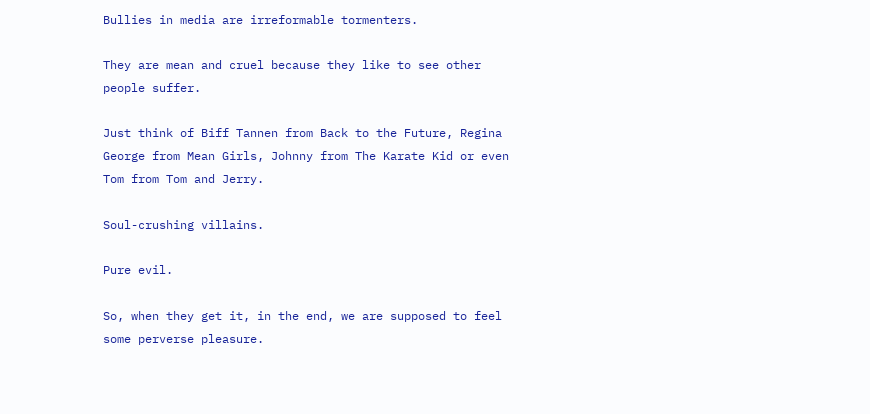Bullies in media are irreformable tormenters.

They are mean and cruel because they like to see other people suffer.

Just think of Biff Tannen from Back to the Future, Regina George from Mean Girls, Johnny from The Karate Kid or even Tom from Tom and Jerry.

Soul-crushing villains.

Pure evil.

So, when they get it, in the end, we are supposed to feel some perverse pleasure.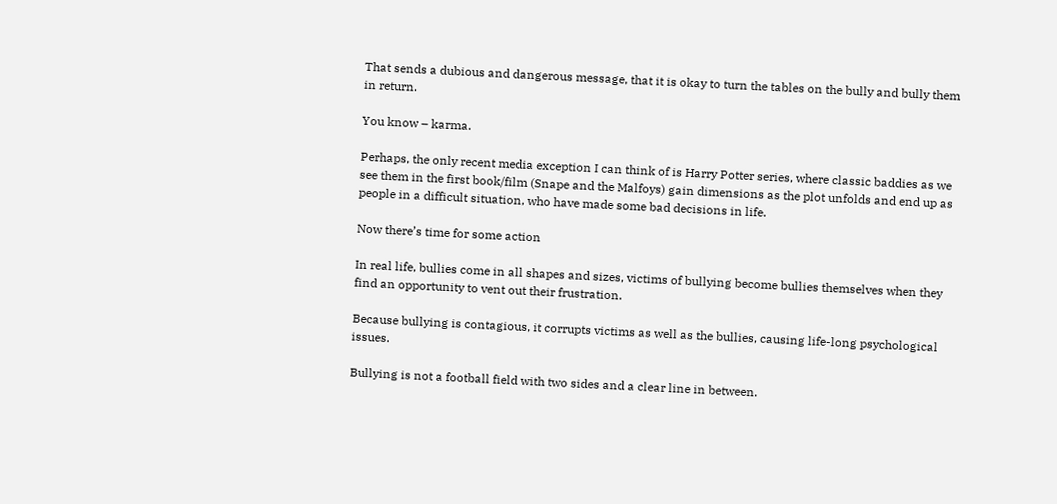That sends a dubious and dangerous message, that it is okay to turn the tables on the bully and bully them in return.

You know – karma.

Perhaps, the only recent media exception I can think of is Harry Potter series, where classic baddies as we see them in the first book/film (Snape and the Malfoys) gain dimensions as the plot unfolds and end up as people in a difficult situation, who have made some bad decisions in life.

Now there’s time for some action

In real life, bullies come in all shapes and sizes, victims of bullying become bullies themselves when they find an opportunity to vent out their frustration.

Because bullying is contagious, it corrupts victims as well as the bullies, causing life-long psychological issues.

Bullying is not a football field with two sides and a clear line in between.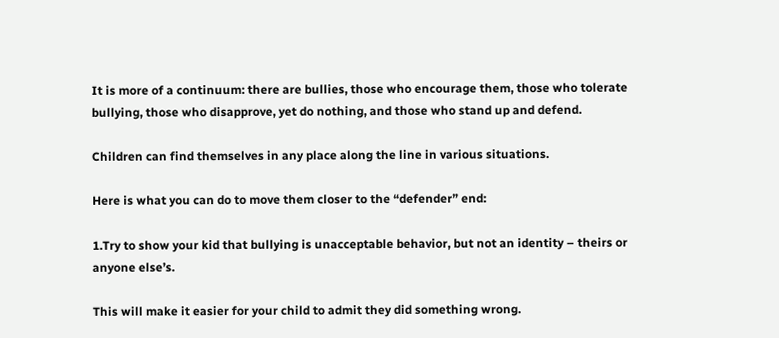It is more of a continuum: there are bullies, those who encourage them, those who tolerate bullying, those who disapprove, yet do nothing, and those who stand up and defend.

Children can find themselves in any place along the line in various situations.

Here is what you can do to move them closer to the “defender” end:

1.Try to show your kid that bullying is unacceptable behavior, but not an identity – theirs or anyone else’s.

This will make it easier for your child to admit they did something wrong.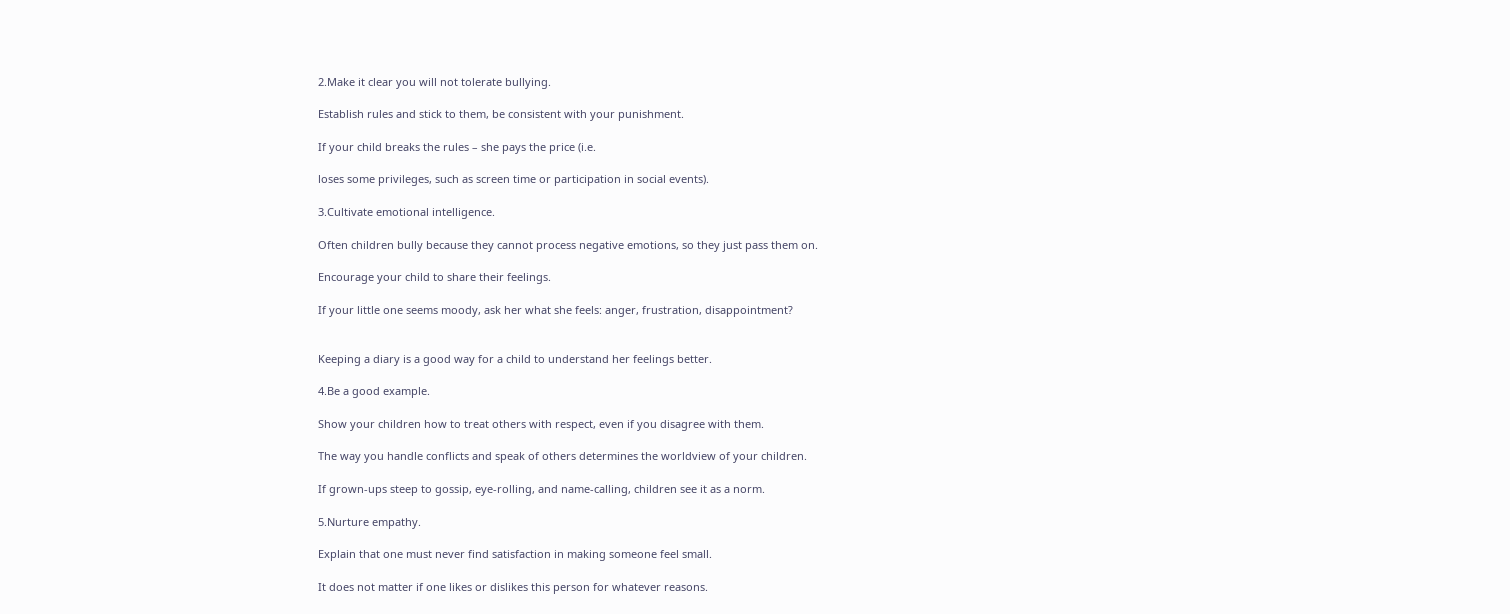2.Make it clear you will not tolerate bullying.

Establish rules and stick to them, be consistent with your punishment.

If your child breaks the rules – she pays the price (i.e.

loses some privileges, such as screen time or participation in social events).

3.Cultivate emotional intelligence.

Often children bully because they cannot process negative emotions, so they just pass them on.

Encourage your child to share their feelings.

If your little one seems moody, ask her what she feels: anger, frustration, disappointment?


Keeping a diary is a good way for a child to understand her feelings better.

4.Be a good example.

Show your children how to treat others with respect, even if you disagree with them.

The way you handle conflicts and speak of others determines the worldview of your children.

If grown-ups steep to gossip, eye-rolling, and name-calling, children see it as a norm.

5.Nurture empathy.

Explain that one must never find satisfaction in making someone feel small.

It does not matter if one likes or dislikes this person for whatever reasons.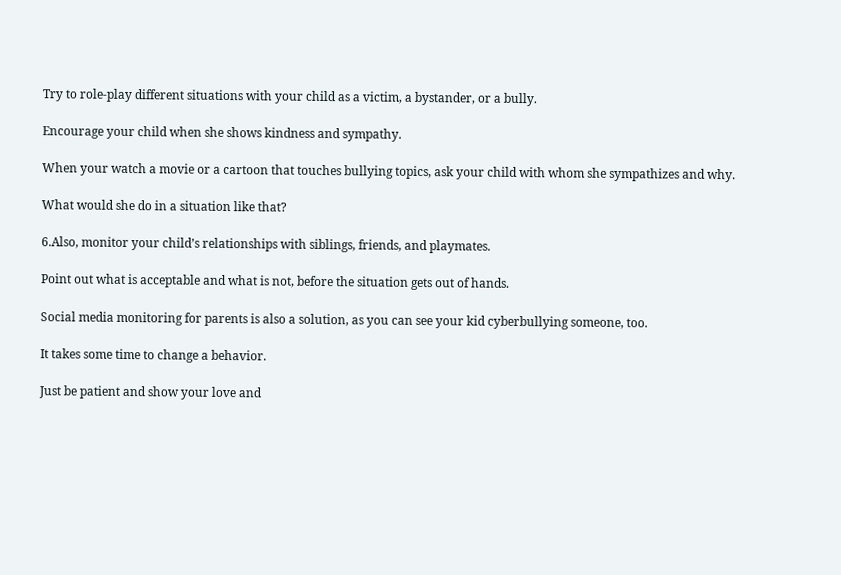Try to role-play different situations with your child as a victim, a bystander, or a bully.

Encourage your child when she shows kindness and sympathy.

When your watch a movie or a cartoon that touches bullying topics, ask your child with whom she sympathizes and why.

What would she do in a situation like that?

6.Also, monitor your child’s relationships with siblings, friends, and playmates.

Point out what is acceptable and what is not, before the situation gets out of hands.

Social media monitoring for parents is also a solution, as you can see your kid cyberbullying someone, too.

It takes some time to change a behavior.

Just be patient and show your love and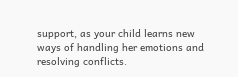support, as your child learns new ways of handling her emotions and resolving conflicts.